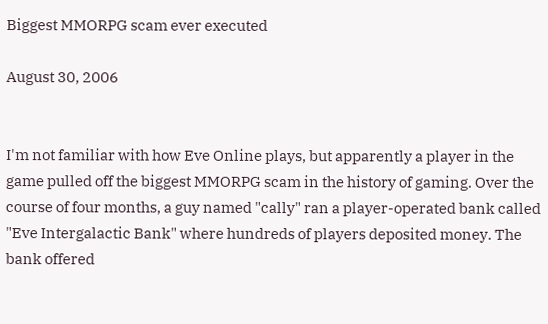Biggest MMORPG scam ever executed

August 30, 2006


I'm not familiar with how Eve Online plays, but apparently a player in the game pulled off the biggest MMORPG scam in the history of gaming. Over the course of four months, a guy named "cally" ran a player-operated bank called "Eve Intergalactic Bank" where hundreds of players deposited money. The bank offered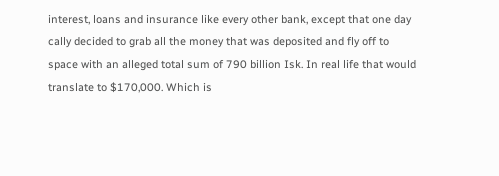interest, loans and insurance like every other bank, except that one day cally decided to grab all the money that was deposited and fly off to space with an alleged total sum of 790 billion Isk. In real life that would translate to $170,000. Which is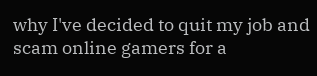why I've decided to quit my job and scam online gamers for a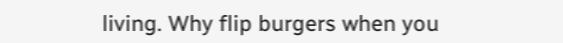living. Why flip burgers when you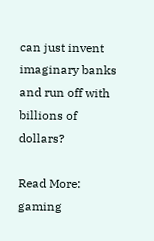can just invent imaginary banks and run off with billions of dollars?

Read More: gaming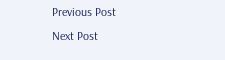Previous Post
Next Post